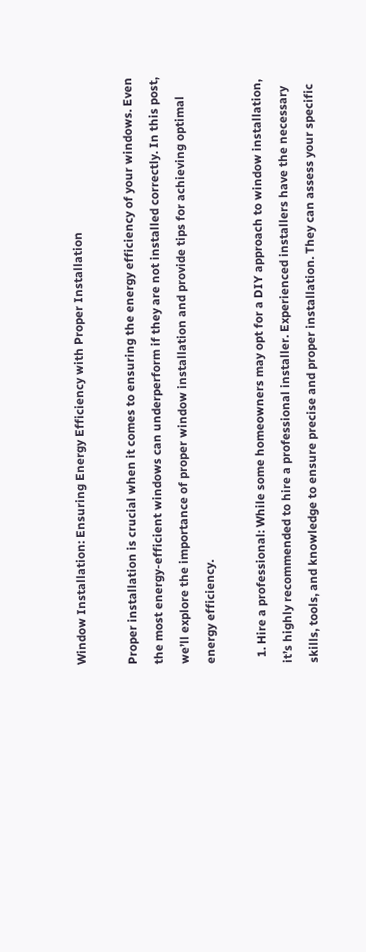Window Installation: Ensuring Energy Efficiency with Proper Installation

Proper installation is crucial when it comes to ensuring the energy efficiency of your windows. Even the most energy-efficient windows can underperform if they are not installed correctly. In this post, we’ll explore the importance of proper window installation and provide tips for achieving optimal energy efficiency.

  1. Hire a professional: While some homeowners may opt for a DIY approach to window installation, it’s highly recommended to hire a professional installer. Experienced installers have the necessary skills, tools, and knowledge to ensure precise and proper installation. They can assess your specific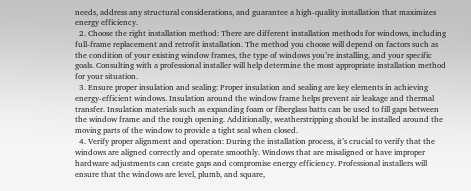needs, address any structural considerations, and guarantee a high-quality installation that maximizes energy efficiency.
  2. Choose the right installation method: There are different installation methods for windows, including full-frame replacement and retrofit installation. The method you choose will depend on factors such as the condition of your existing window frames, the type of windows you’re installing, and your specific goals. Consulting with a professional installer will help determine the most appropriate installation method for your situation.
  3. Ensure proper insulation and sealing: Proper insulation and sealing are key elements in achieving energy-efficient windows. Insulation around the window frame helps prevent air leakage and thermal transfer. Insulation materials such as expanding foam or fiberglass batts can be used to fill gaps between the window frame and the rough opening. Additionally, weatherstripping should be installed around the moving parts of the window to provide a tight seal when closed.
  4. Verify proper alignment and operation: During the installation process, it’s crucial to verify that the windows are aligned correctly and operate smoothly. Windows that are misaligned or have improper hardware adjustments can create gaps and compromise energy efficiency. Professional installers will ensure that the windows are level, plumb, and square,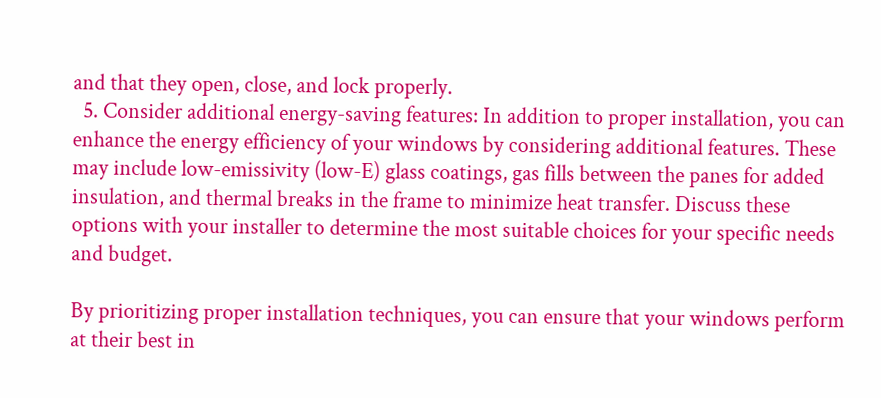and that they open, close, and lock properly.
  5. Consider additional energy-saving features: In addition to proper installation, you can enhance the energy efficiency of your windows by considering additional features. These may include low-emissivity (low-E) glass coatings, gas fills between the panes for added insulation, and thermal breaks in the frame to minimize heat transfer. Discuss these options with your installer to determine the most suitable choices for your specific needs and budget.

By prioritizing proper installation techniques, you can ensure that your windows perform at their best in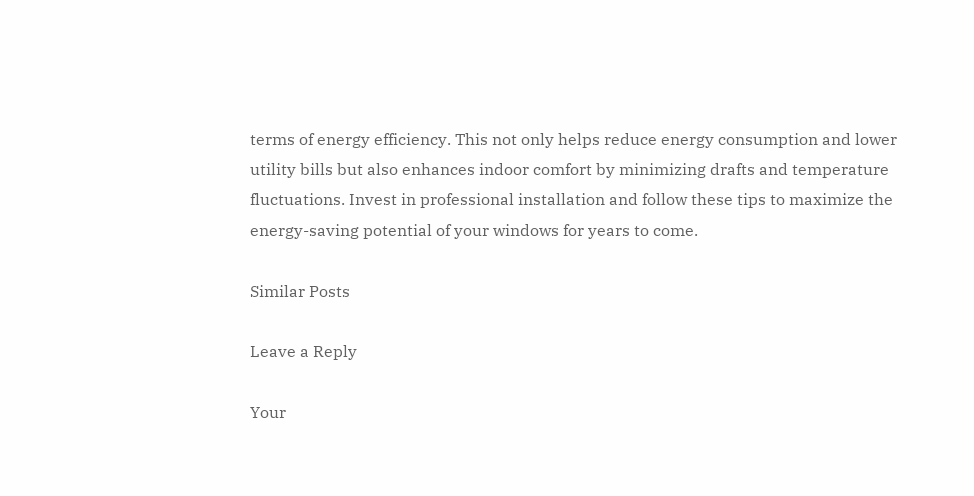terms of energy efficiency. This not only helps reduce energy consumption and lower utility bills but also enhances indoor comfort by minimizing drafts and temperature fluctuations. Invest in professional installation and follow these tips to maximize the energy-saving potential of your windows for years to come.

Similar Posts

Leave a Reply

Your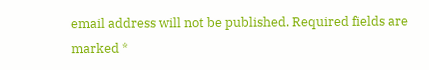email address will not be published. Required fields are marked *